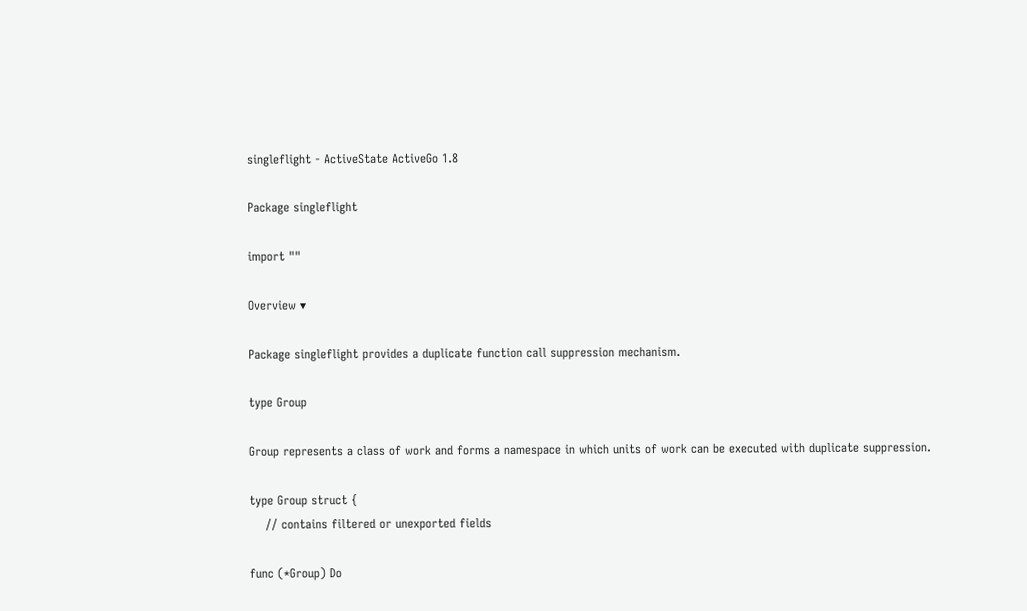singleflight - ActiveState ActiveGo 1.8

Package singleflight

import ""

Overview ▾

Package singleflight provides a duplicate function call suppression mechanism.

type Group

Group represents a class of work and forms a namespace in which units of work can be executed with duplicate suppression.

type Group struct {
    // contains filtered or unexported fields

func (*Group) Do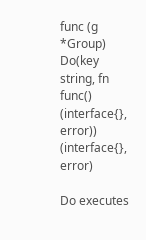func (g *Group) Do(key string, fn func() (interface{}, error)) (interface{}, error)

Do executes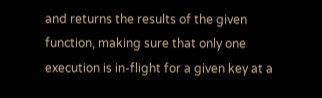and returns the results of the given function, making sure that only one execution is in-flight for a given key at a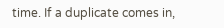time. If a duplicate comes in,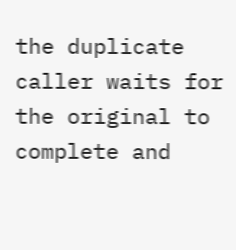the duplicate caller waits for the original to complete and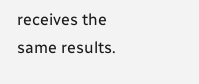receives the same results.